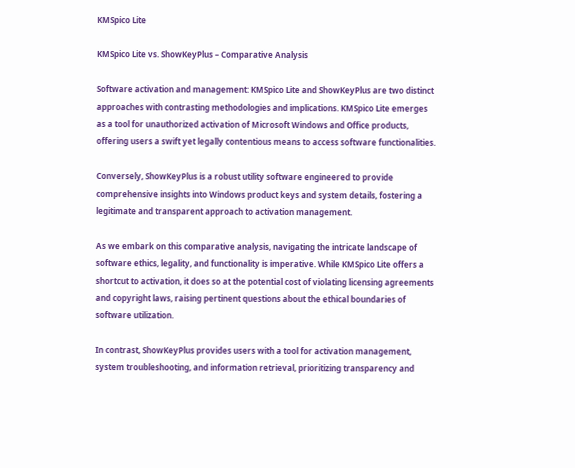KMSpico Lite

KMSpico Lite vs. ShowKeyPlus – Comparative Analysis

Software activation and management: KMSpico Lite and ShowKeyPlus are two distinct approaches with contrasting methodologies and implications. KMSpico Lite emerges as a tool for unauthorized activation of Microsoft Windows and Office products, offering users a swift yet legally contentious means to access software functionalities.

Conversely, ShowKeyPlus is a robust utility software engineered to provide comprehensive insights into Windows product keys and system details, fostering a legitimate and transparent approach to activation management.

As we embark on this comparative analysis, navigating the intricate landscape of software ethics, legality, and functionality is imperative. While KMSpico Lite offers a shortcut to activation, it does so at the potential cost of violating licensing agreements and copyright laws, raising pertinent questions about the ethical boundaries of software utilization.

In contrast, ShowKeyPlus provides users with a tool for activation management, system troubleshooting, and information retrieval, prioritizing transparency and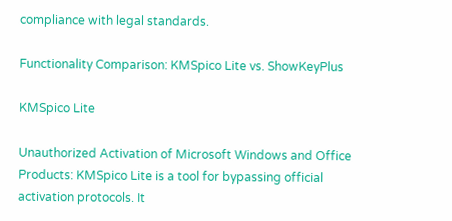compliance with legal standards.

Functionality Comparison: KMSpico Lite vs. ShowKeyPlus

KMSpico Lite

Unauthorized Activation of Microsoft Windows and Office Products: KMSpico Lite is a tool for bypassing official activation protocols. It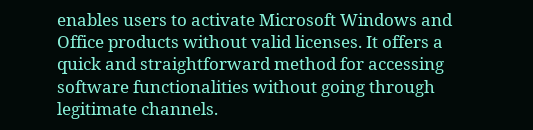enables users to activate Microsoft Windows and Office products without valid licenses. It offers a quick and straightforward method for accessing software functionalities without going through legitimate channels.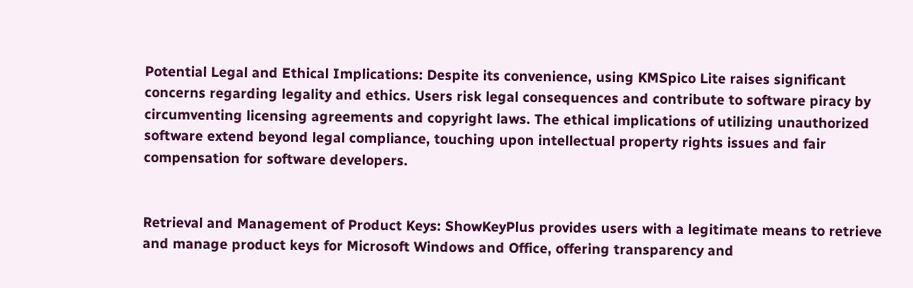Potential Legal and Ethical Implications: Despite its convenience, using KMSpico Lite raises significant concerns regarding legality and ethics. Users risk legal consequences and contribute to software piracy by circumventing licensing agreements and copyright laws. The ethical implications of utilizing unauthorized software extend beyond legal compliance, touching upon intellectual property rights issues and fair compensation for software developers.


Retrieval and Management of Product Keys: ShowKeyPlus provides users with a legitimate means to retrieve and manage product keys for Microsoft Windows and Office, offering transparency and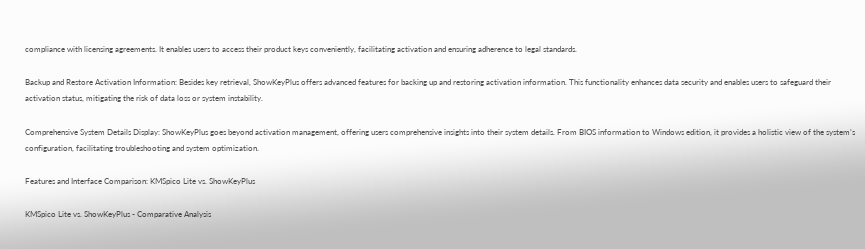compliance with licensing agreements. It enables users to access their product keys conveniently, facilitating activation and ensuring adherence to legal standards.

Backup and Restore Activation Information: Besides key retrieval, ShowKeyPlus offers advanced features for backing up and restoring activation information. This functionality enhances data security and enables users to safeguard their activation status, mitigating the risk of data loss or system instability.

Comprehensive System Details Display: ShowKeyPlus goes beyond activation management, offering users comprehensive insights into their system details. From BIOS information to Windows edition, it provides a holistic view of the system’s configuration, facilitating troubleshooting and system optimization.

Features and Interface Comparison: KMSpico Lite vs. ShowKeyPlus

KMSpico Lite vs. ShowKeyPlus - Comparative Analysis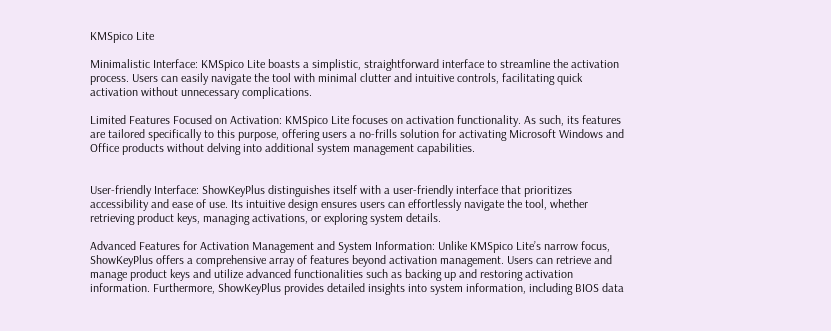KMSpico Lite

Minimalistic Interface: KMSpico Lite boasts a simplistic, straightforward interface to streamline the activation process. Users can easily navigate the tool with minimal clutter and intuitive controls, facilitating quick activation without unnecessary complications.

Limited Features Focused on Activation: KMSpico Lite focuses on activation functionality. As such, its features are tailored specifically to this purpose, offering users a no-frills solution for activating Microsoft Windows and Office products without delving into additional system management capabilities.


User-friendly Interface: ShowKeyPlus distinguishes itself with a user-friendly interface that prioritizes accessibility and ease of use. Its intuitive design ensures users can effortlessly navigate the tool, whether retrieving product keys, managing activations, or exploring system details.

Advanced Features for Activation Management and System Information: Unlike KMSpico Lite’s narrow focus, ShowKeyPlus offers a comprehensive array of features beyond activation management. Users can retrieve and manage product keys and utilize advanced functionalities such as backing up and restoring activation information. Furthermore, ShowKeyPlus provides detailed insights into system information, including BIOS data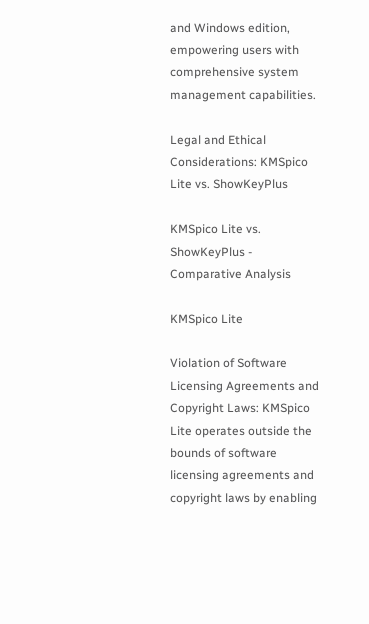and Windows edition, empowering users with comprehensive system management capabilities.

Legal and Ethical Considerations: KMSpico Lite vs. ShowKeyPlus

KMSpico Lite vs. ShowKeyPlus - Comparative Analysis

KMSpico Lite

Violation of Software Licensing Agreements and Copyright Laws: KMSpico Lite operates outside the bounds of software licensing agreements and copyright laws by enabling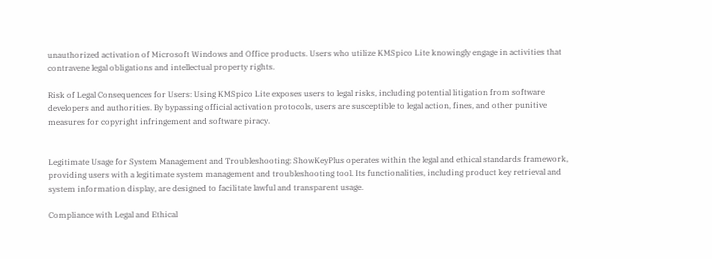unauthorized activation of Microsoft Windows and Office products. Users who utilize KMSpico Lite knowingly engage in activities that contravene legal obligations and intellectual property rights.

Risk of Legal Consequences for Users: Using KMSpico Lite exposes users to legal risks, including potential litigation from software developers and authorities. By bypassing official activation protocols, users are susceptible to legal action, fines, and other punitive measures for copyright infringement and software piracy.


Legitimate Usage for System Management and Troubleshooting: ShowKeyPlus operates within the legal and ethical standards framework, providing users with a legitimate system management and troubleshooting tool. Its functionalities, including product key retrieval and system information display, are designed to facilitate lawful and transparent usage.

Compliance with Legal and Ethical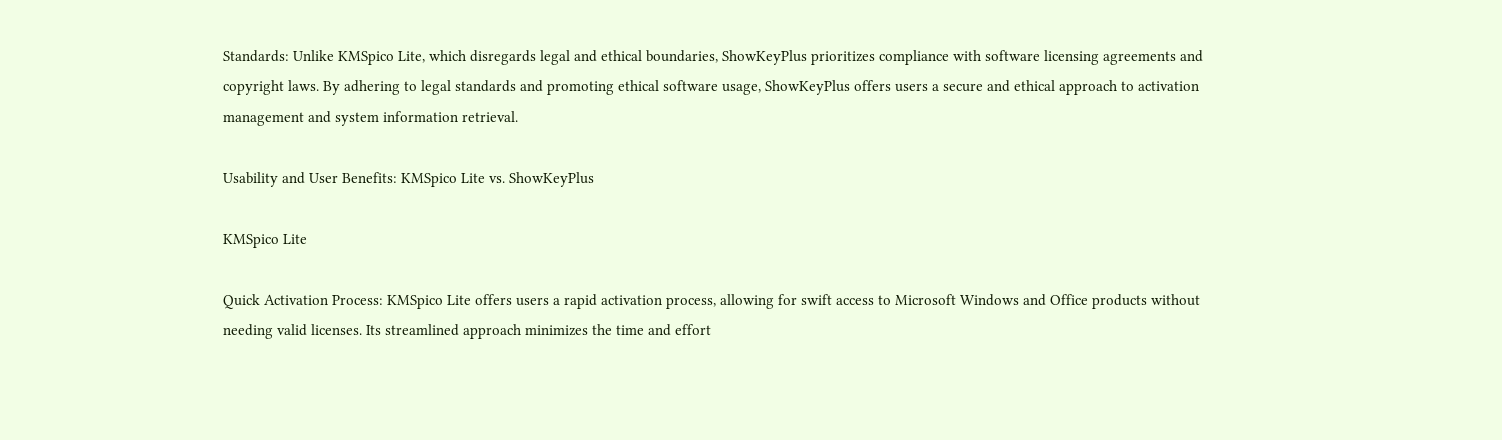Standards: Unlike KMSpico Lite, which disregards legal and ethical boundaries, ShowKeyPlus prioritizes compliance with software licensing agreements and copyright laws. By adhering to legal standards and promoting ethical software usage, ShowKeyPlus offers users a secure and ethical approach to activation management and system information retrieval.

Usability and User Benefits: KMSpico Lite vs. ShowKeyPlus

KMSpico Lite

Quick Activation Process: KMSpico Lite offers users a rapid activation process, allowing for swift access to Microsoft Windows and Office products without needing valid licenses. Its streamlined approach minimizes the time and effort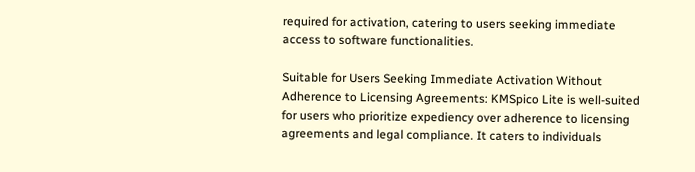required for activation, catering to users seeking immediate access to software functionalities.

Suitable for Users Seeking Immediate Activation Without Adherence to Licensing Agreements: KMSpico Lite is well-suited for users who prioritize expediency over adherence to licensing agreements and legal compliance. It caters to individuals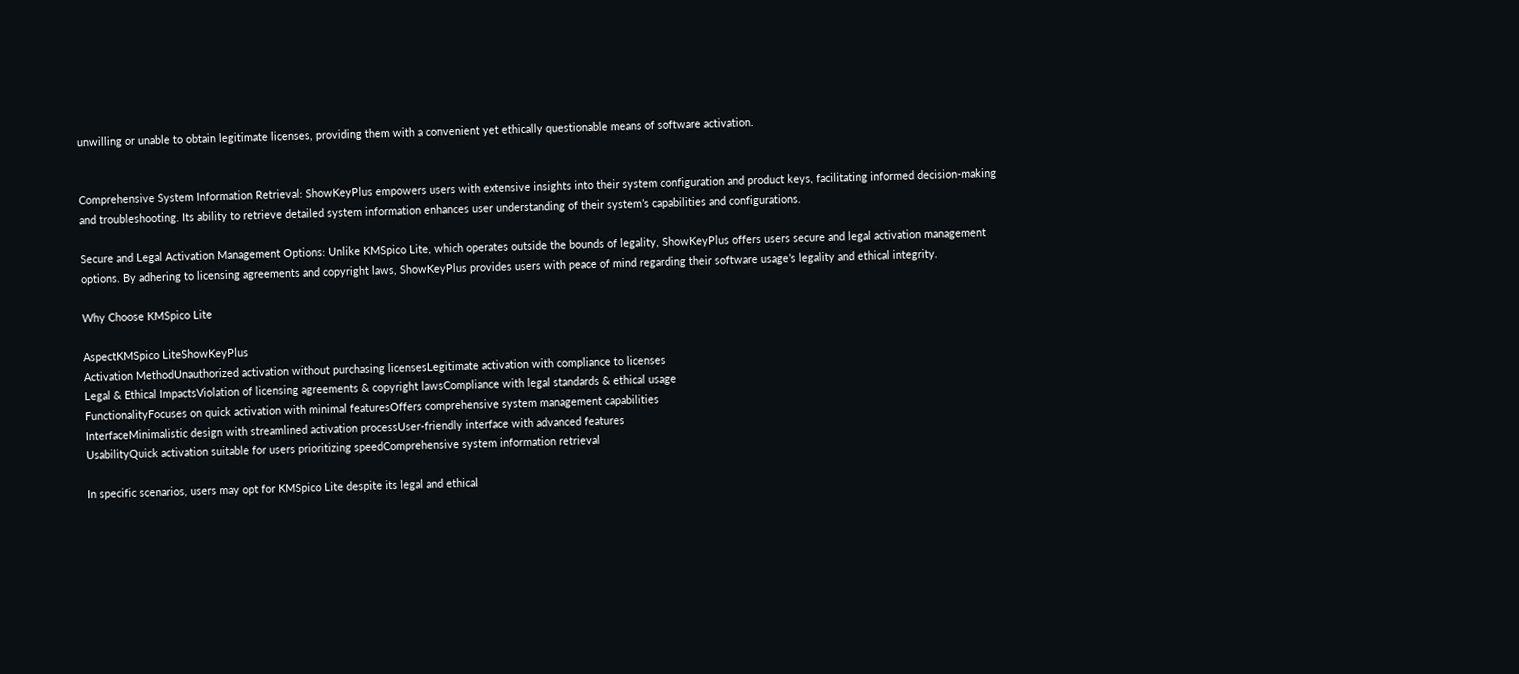unwilling or unable to obtain legitimate licenses, providing them with a convenient yet ethically questionable means of software activation.


Comprehensive System Information Retrieval: ShowKeyPlus empowers users with extensive insights into their system configuration and product keys, facilitating informed decision-making and troubleshooting. Its ability to retrieve detailed system information enhances user understanding of their system’s capabilities and configurations.

Secure and Legal Activation Management Options: Unlike KMSpico Lite, which operates outside the bounds of legality, ShowKeyPlus offers users secure and legal activation management options. By adhering to licensing agreements and copyright laws, ShowKeyPlus provides users with peace of mind regarding their software usage’s legality and ethical integrity.

Why Choose KMSpico Lite

AspectKMSpico LiteShowKeyPlus
Activation MethodUnauthorized activation without purchasing licensesLegitimate activation with compliance to licenses
Legal & Ethical ImpactsViolation of licensing agreements & copyright lawsCompliance with legal standards & ethical usage
FunctionalityFocuses on quick activation with minimal featuresOffers comprehensive system management capabilities
InterfaceMinimalistic design with streamlined activation processUser-friendly interface with advanced features
UsabilityQuick activation suitable for users prioritizing speedComprehensive system information retrieval

In specific scenarios, users may opt for KMSpico Lite despite its legal and ethical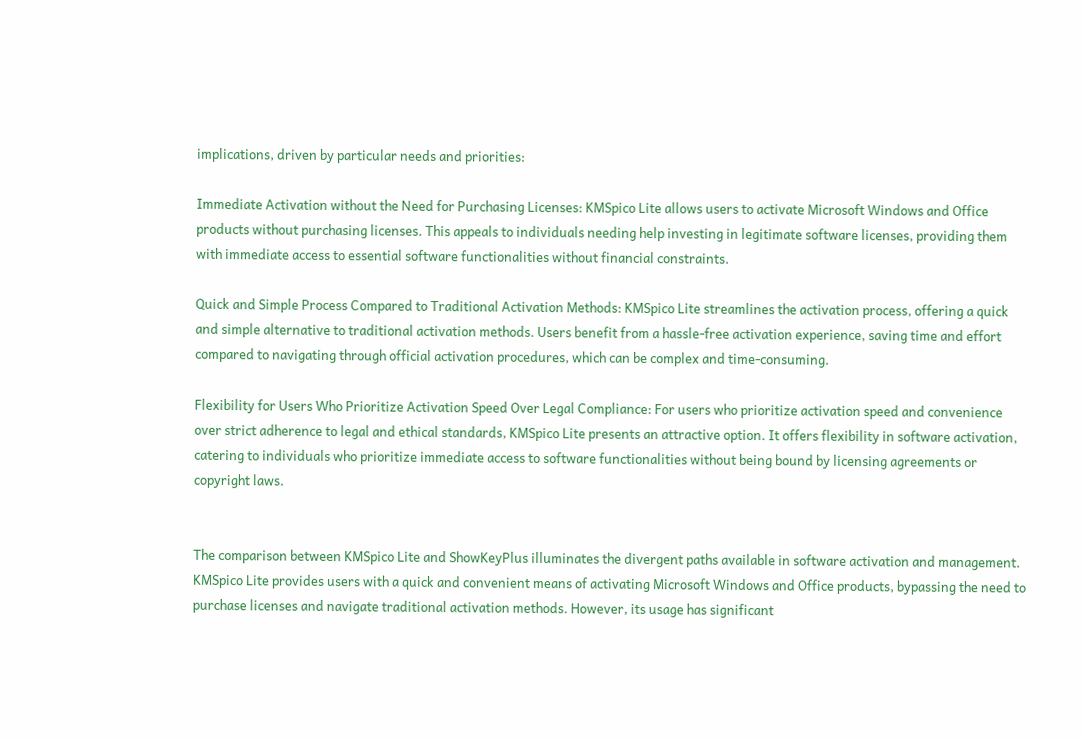implications, driven by particular needs and priorities:

Immediate Activation without the Need for Purchasing Licenses: KMSpico Lite allows users to activate Microsoft Windows and Office products without purchasing licenses. This appeals to individuals needing help investing in legitimate software licenses, providing them with immediate access to essential software functionalities without financial constraints.

Quick and Simple Process Compared to Traditional Activation Methods: KMSpico Lite streamlines the activation process, offering a quick and simple alternative to traditional activation methods. Users benefit from a hassle-free activation experience, saving time and effort compared to navigating through official activation procedures, which can be complex and time-consuming.

Flexibility for Users Who Prioritize Activation Speed Over Legal Compliance: For users who prioritize activation speed and convenience over strict adherence to legal and ethical standards, KMSpico Lite presents an attractive option. It offers flexibility in software activation, catering to individuals who prioritize immediate access to software functionalities without being bound by licensing agreements or copyright laws.


The comparison between KMSpico Lite and ShowKeyPlus illuminates the divergent paths available in software activation and management. KMSpico Lite provides users with a quick and convenient means of activating Microsoft Windows and Office products, bypassing the need to purchase licenses and navigate traditional activation methods. However, its usage has significant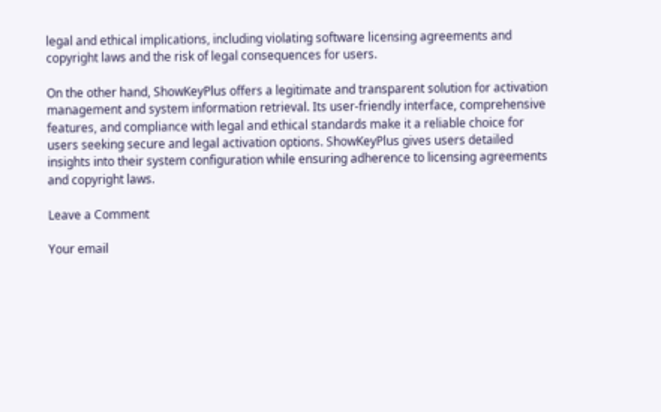legal and ethical implications, including violating software licensing agreements and copyright laws and the risk of legal consequences for users.

On the other hand, ShowKeyPlus offers a legitimate and transparent solution for activation management and system information retrieval. Its user-friendly interface, comprehensive features, and compliance with legal and ethical standards make it a reliable choice for users seeking secure and legal activation options. ShowKeyPlus gives users detailed insights into their system configuration while ensuring adherence to licensing agreements and copyright laws.

Leave a Comment

Your email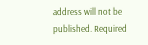address will not be published. Required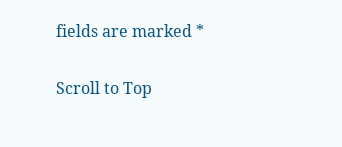fields are marked *

Scroll to Top